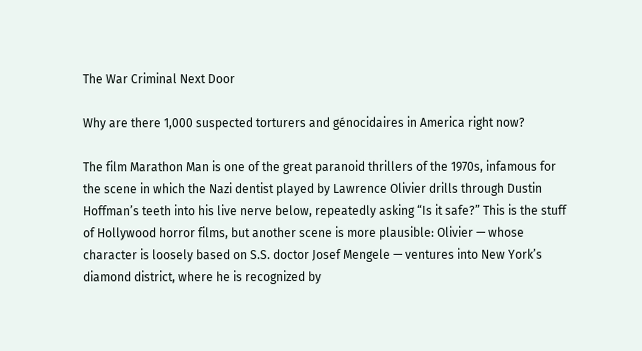The War Criminal Next Door

Why are there 1,000 suspected torturers and génocidaires in America right now?

The film Marathon Man is one of the great paranoid thrillers of the 1970s, infamous for the scene in which the Nazi dentist played by Lawrence Olivier drills through Dustin Hoffman’s teeth into his live nerve below, repeatedly asking “Is it safe?” This is the stuff of Hollywood horror films, but another scene is more plausible: Olivier — whose character is loosely based on S.S. doctor Josef Mengele — ventures into New York’s diamond district, where he is recognized by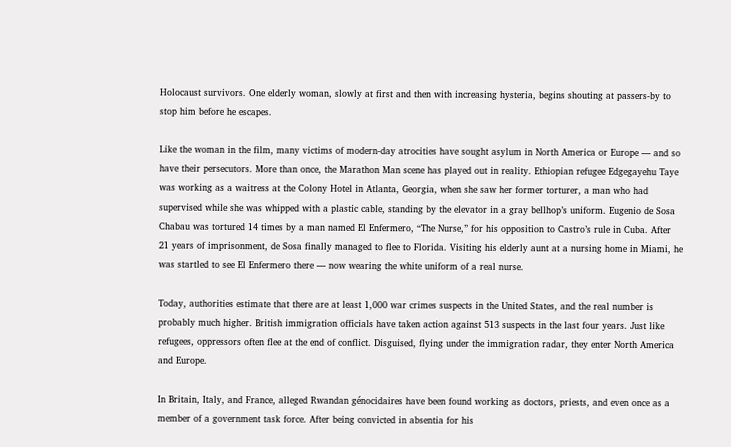Holocaust survivors. One elderly woman, slowly at first and then with increasing hysteria, begins shouting at passers-by to stop him before he escapes.

Like the woman in the film, many victims of modern-day atrocities have sought asylum in North America or Europe — and so have their persecutors. More than once, the Marathon Man scene has played out in reality. Ethiopian refugee Edgegayehu Taye was working as a waitress at the Colony Hotel in Atlanta, Georgia, when she saw her former torturer, a man who had supervised while she was whipped with a plastic cable, standing by the elevator in a gray bellhop’s uniform. Eugenio de Sosa Chabau was tortured 14 times by a man named El Enfermero, “The Nurse,” for his opposition to Castro’s rule in Cuba. After 21 years of imprisonment, de Sosa finally managed to flee to Florida. Visiting his elderly aunt at a nursing home in Miami, he was startled to see El Enfermero there — now wearing the white uniform of a real nurse.

Today, authorities estimate that there are at least 1,000 war crimes suspects in the United States, and the real number is probably much higher. British immigration officials have taken action against 513 suspects in the last four years. Just like refugees, oppressors often flee at the end of conflict. Disguised, flying under the immigration radar, they enter North America and Europe.

In Britain, Italy, and France, alleged Rwandan génocidaires have been found working as doctors, priests, and even once as a member of a government task force. After being convicted in absentia for his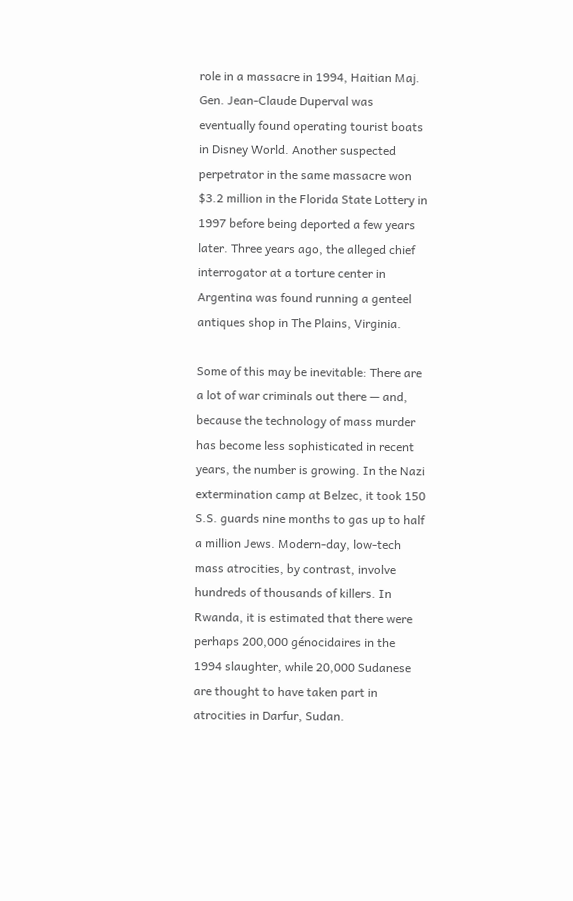role in a massacre in 1994, Haitian Maj. Gen. Jean-Claude Duperval was eventually found operating tourist boats in Disney World. Another suspected perpetrator in the same massacre won $3.2 million in the Florida State Lottery in 1997 before being deported a few years later. Three years ago, the alleged chief interrogator at a torture center in Argentina was found running a genteel antiques shop in The Plains, Virginia.

Some of this may be inevitable: There are a lot of war criminals out there — and, because the technology of mass murder has become less sophisticated in recent years, the number is growing. In the Nazi extermination camp at Belzec, it took 150 S.S. guards nine months to gas up to half a million Jews. Modern-day, low-tech mass atrocities, by contrast, involve hundreds of thousands of killers. In Rwanda, it is estimated that there were perhaps 200,000 génocidaires in the 1994 slaughter, while 20,000 Sudanese are thought to have taken part in atrocities in Darfur, Sudan.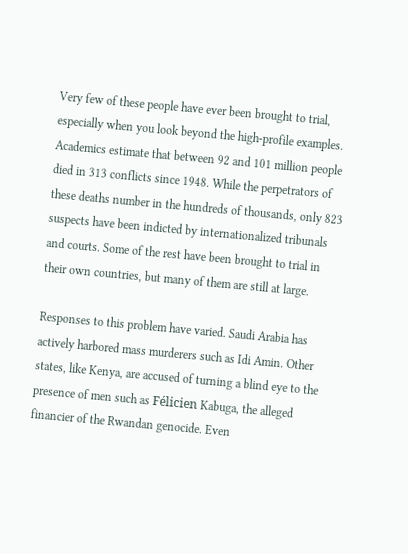Very few of these people have ever been brought to trial, especially when you look beyond the high-profile examples. Academics estimate that between 92 and 101 million people died in 313 conflicts since 1948. While the perpetrators of these deaths number in the hundreds of thousands, only 823 suspects have been indicted by internationalized tribunals and courts. Some of the rest have been brought to trial in their own countries, but many of them are still at large.

Responses to this problem have varied. Saudi Arabia has actively harbored mass murderers such as Idi Amin. Other states, like Kenya, are accused of turning a blind eye to the presence of men such as Félicien Kabuga, the alleged financier of the Rwandan genocide. Even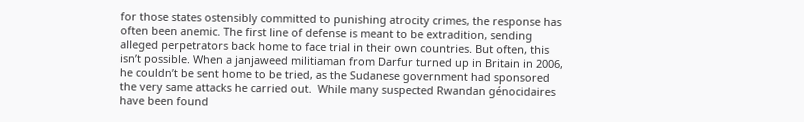for those states ostensibly committed to punishing atrocity crimes, the response has often been anemic. The first line of defense is meant to be extradition, sending alleged perpetrators back home to face trial in their own countries. But often, this isn’t possible. When a janjaweed militiaman from Darfur turned up in Britain in 2006, he couldn’t be sent home to be tried, as the Sudanese government had sponsored the very same attacks he carried out.  While many suspected Rwandan génocidaires have been found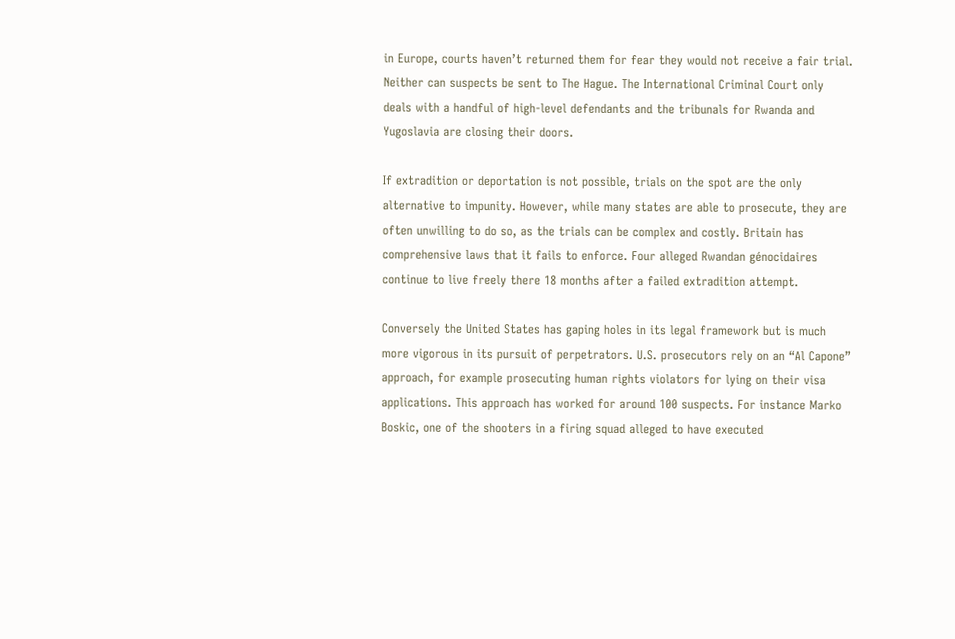in Europe, courts haven’t returned them for fear they would not receive a fair trial.  Neither can suspects be sent to The Hague. The International Criminal Court only deals with a handful of high-level defendants and the tribunals for Rwanda and Yugoslavia are closing their doors.

If extradition or deportation is not possible, trials on the spot are the only alternative to impunity. However, while many states are able to prosecute, they are often unwilling to do so, as the trials can be complex and costly. Britain has comprehensive laws that it fails to enforce. Four alleged Rwandan génocidaires continue to live freely there 18 months after a failed extradition attempt.

Conversely the United States has gaping holes in its legal framework but is much more vigorous in its pursuit of perpetrators. U.S. prosecutors rely on an “Al Capone” approach, for example prosecuting human rights violators for lying on their visa applications. This approach has worked for around 100 suspects. For instance Marko Boskic, one of the shooters in a firing squad alleged to have executed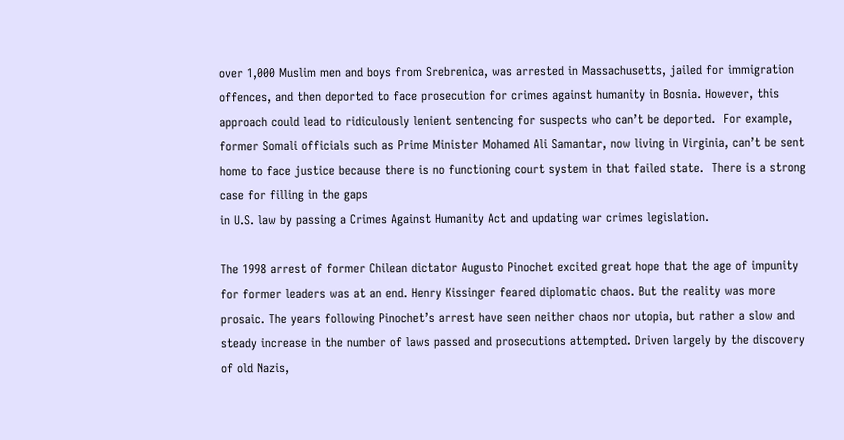over 1,000 Muslim men and boys from Srebrenica, was arrested in Massachusetts, jailed for immigration offences, and then deported to face prosecution for crimes against humanity in Bosnia. However, this approach could lead to ridiculously lenient sentencing for suspects who can’t be deported.  For example, former Somali officials such as Prime Minister Mohamed Ali Samantar, now living in Virginia, can’t be sent home to face justice because there is no functioning court system in that failed state.  There is a strong case for filling in the gaps
in U.S. law by passing a Crimes Against Humanity Act and updating war crimes legislation.

The 1998 arrest of former Chilean dictator Augusto Pinochet excited great hope that the age of impunity for former leaders was at an end. Henry Kissinger feared diplomatic chaos. But the reality was more prosaic. The years following Pinochet’s arrest have seen neither chaos nor utopia, but rather a slow and steady increase in the number of laws passed and prosecutions attempted. Driven largely by the discovery of old Nazis,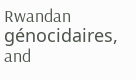Rwandan génocidaires, and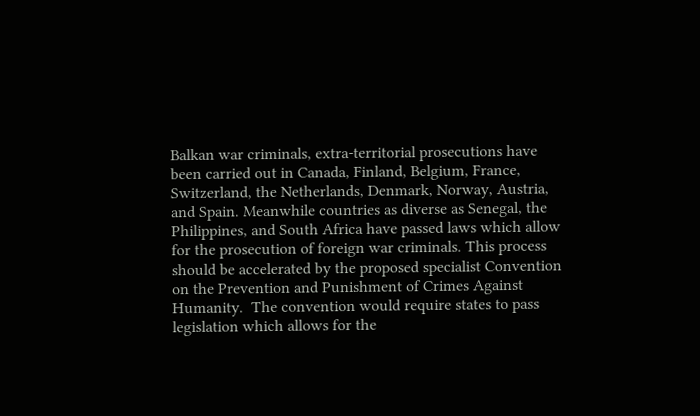Balkan war criminals, extra-territorial prosecutions have been carried out in Canada, Finland, Belgium, France, Switzerland, the Netherlands, Denmark, Norway, Austria, and Spain. Meanwhile countries as diverse as Senegal, the Philippines, and South Africa have passed laws which allow for the prosecution of foreign war criminals. This process should be accelerated by the proposed specialist Convention on the Prevention and Punishment of Crimes Against Humanity.  The convention would require states to pass legislation which allows for the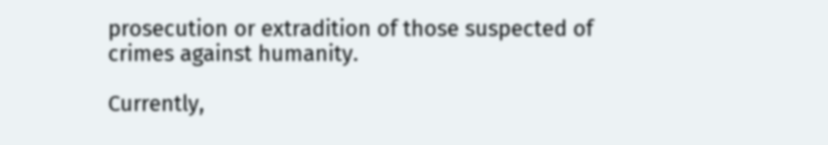prosecution or extradition of those suspected of crimes against humanity.

Currently,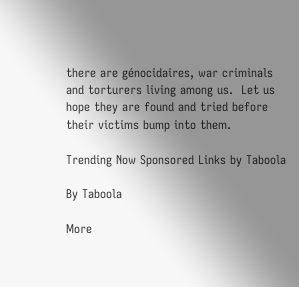there are génocidaires, war criminals and torturers living among us.  Let us hope they are found and tried before their victims bump into them.

Trending Now Sponsored Links by Taboola

By Taboola

More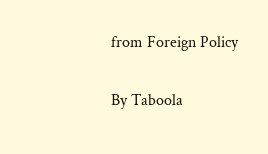from Foreign Policy

By Taboola